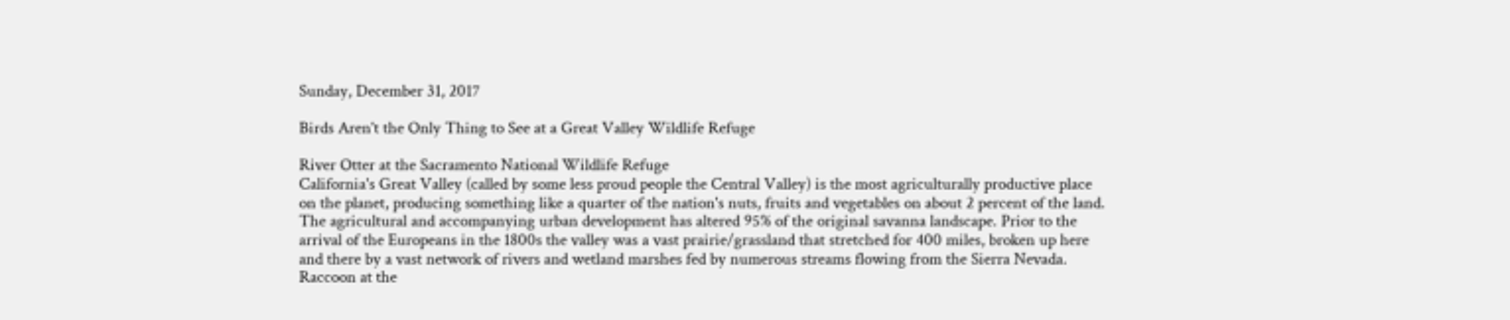Sunday, December 31, 2017

Birds Aren't the Only Thing to See at a Great Valley Wildlife Refuge

River Otter at the Sacramento National Wildlife Refuge
California's Great Valley (called by some less proud people the Central Valley) is the most agriculturally productive place on the planet, producing something like a quarter of the nation's nuts, fruits and vegetables on about 2 percent of the land. The agricultural and accompanying urban development has altered 95% of the original savanna landscape. Prior to the arrival of the Europeans in the 1800s the valley was a vast prairie/grassland that stretched for 400 miles, broken up here and there by a vast network of rivers and wetland marshes fed by numerous streams flowing from the Sierra Nevada.
Raccoon at the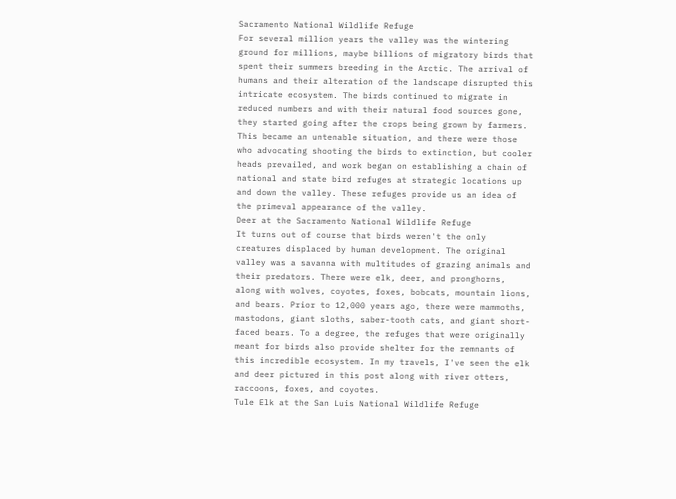Sacramento National Wildlife Refuge
For several million years the valley was the wintering ground for millions, maybe billions of migratory birds that spent their summers breeding in the Arctic. The arrival of humans and their alteration of the landscape disrupted this intricate ecosystem. The birds continued to migrate in reduced numbers and with their natural food sources gone, they started going after the crops being grown by farmers. This became an untenable situation, and there were those who advocating shooting the birds to extinction, but cooler heads prevailed, and work began on establishing a chain of national and state bird refuges at strategic locations up and down the valley. These refuges provide us an idea of the primeval appearance of the valley.
Deer at the Sacramento National Wildlife Refuge
It turns out of course that birds weren't the only creatures displaced by human development. The original valley was a savanna with multitudes of grazing animals and their predators. There were elk, deer, and pronghorns, along with wolves, coyotes, foxes, bobcats, mountain lions, and bears. Prior to 12,000 years ago, there were mammoths, mastodons, giant sloths, saber-tooth cats, and giant short-faced bears. To a degree, the refuges that were originally meant for birds also provide shelter for the remnants of this incredible ecosystem. In my travels, I've seen the elk and deer pictured in this post along with river otters, raccoons, foxes, and coyotes.
Tule Elk at the San Luis National Wildlife Refuge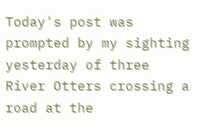Today's post was prompted by my sighting yesterday of three River Otters crossing a road at the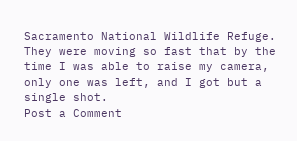Sacramento National Wildlife Refuge. They were moving so fast that by the time I was able to raise my camera, only one was left, and I got but a single shot.
Post a Comment